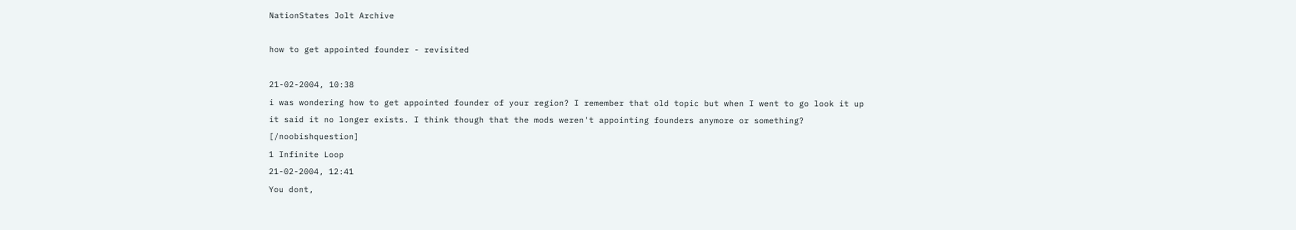NationStates Jolt Archive

how to get appointed founder - revisited

21-02-2004, 10:38
i was wondering how to get appointed founder of your region? I remember that old topic but when I went to go look it up it said it no longer exists. I think though that the mods weren't appointing founders anymore or something? [/noobishquestion]
1 Infinite Loop
21-02-2004, 12:41
You dont,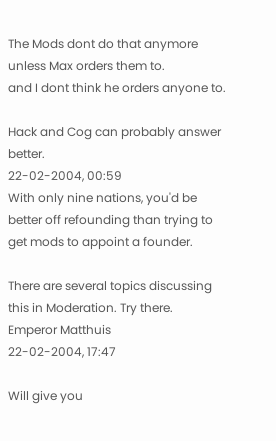The Mods dont do that anymore unless Max orders them to.
and I dont think he orders anyone to.

Hack and Cog can probably answer better.
22-02-2004, 00:59
With only nine nations, you'd be better off refounding than trying to get mods to appoint a founder.

There are several topics discussing this in Moderation. Try there.
Emperor Matthuis
22-02-2004, 17:47

Will give you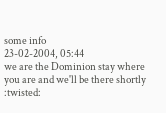some info
23-02-2004, 05:44
we are the Dominion stay where you are and we'll be there shortly :twisted: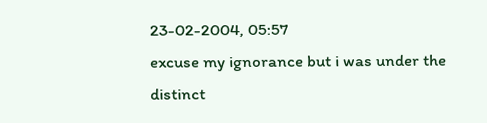23-02-2004, 05:57
excuse my ignorance but i was under the distinct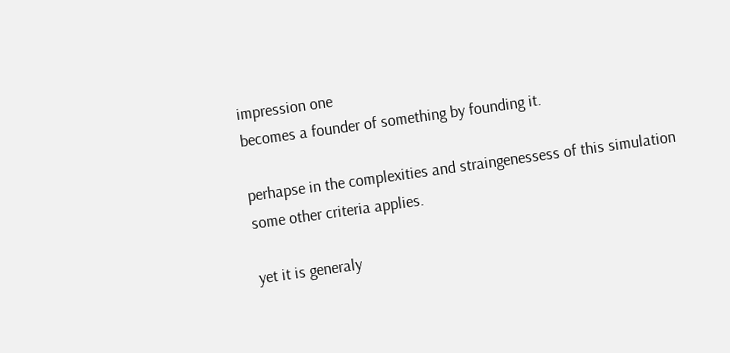impression one
becomes a founder of something by founding it.

perhapse in the complexities and straingenessess of this simulation
some other criteria applies.

yet it is generaly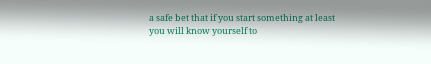a safe bet that if you start something at least
you will know yourself to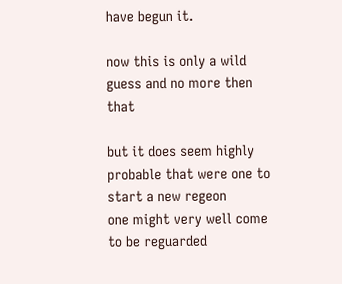have begun it.

now this is only a wild guess and no more then that

but it does seem highly probable that were one to start a new regeon
one might very well come to be reguarded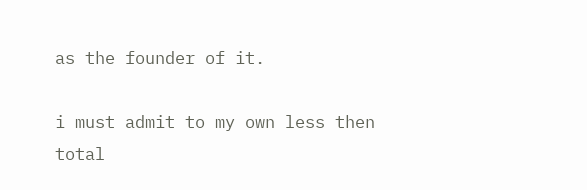as the founder of it.

i must admit to my own less then total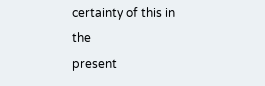certainty of this in the
present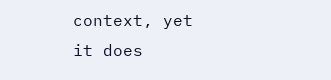context, yet it does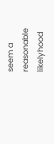seem a reasonable likelyhood